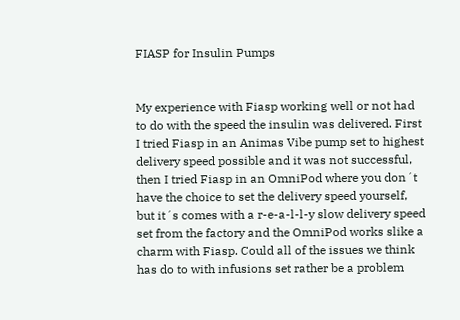FIASP for Insulin Pumps


My experience with Fiasp working well or not had to do with the speed the insulin was delivered. First I tried Fiasp in an Animas Vibe pump set to highest delivery speed possible and it was not successful, then I tried Fiasp in an OmniPod where you don´t have the choice to set the delivery speed yourself, but it´s comes with a r-e-a-l-l-y slow delivery speed set from the factory and the OmniPod works slike a charm with Fiasp. Could all of the issues we think has do to with infusions set rather be a problem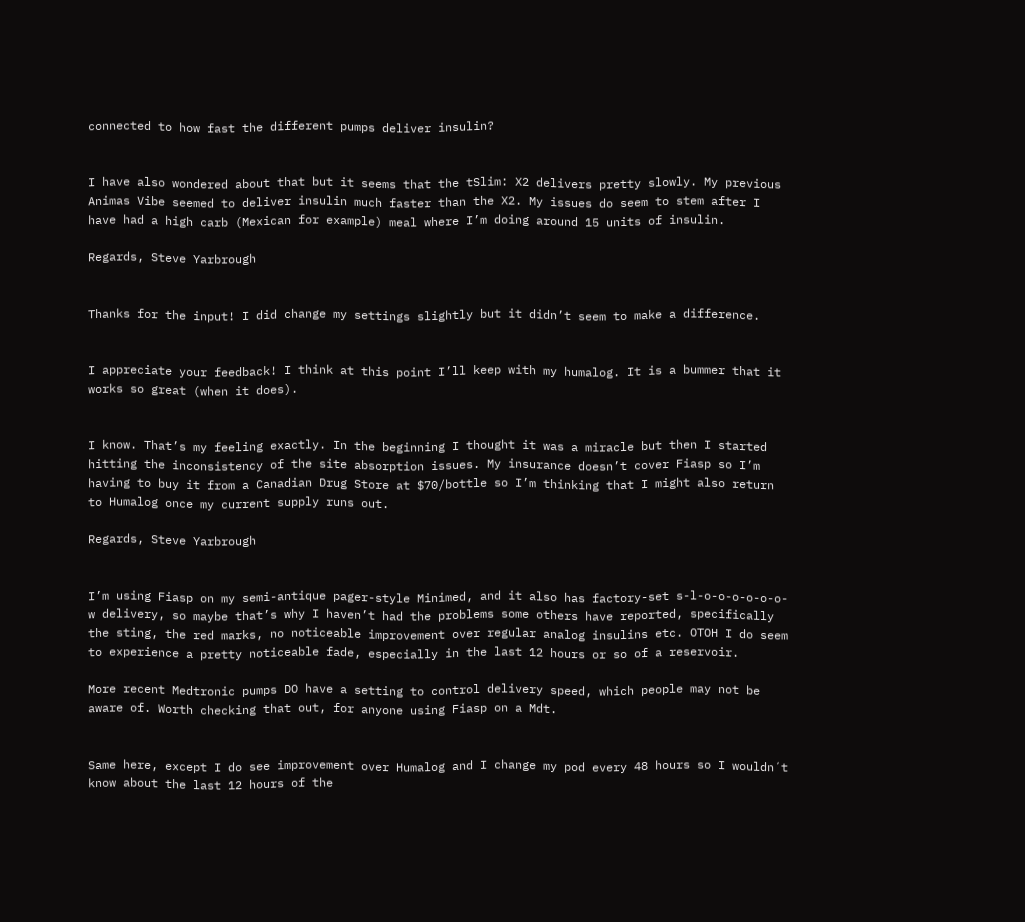connected to how fast the different pumps deliver insulin?


I have also wondered about that but it seems that the tSlim: X2 delivers pretty slowly. My previous Animas Vibe seemed to deliver insulin much faster than the X2. My issues do seem to stem after I have had a high carb (Mexican for example) meal where I’m doing around 15 units of insulin.

Regards, Steve Yarbrough


Thanks for the input! I did change my settings slightly but it didn’t seem to make a difference.


I appreciate your feedback! I think at this point I’ll keep with my humalog. It is a bummer that it works so great (when it does).


I know. That’s my feeling exactly. In the beginning I thought it was a miracle but then I started hitting the inconsistency of the site absorption issues. My insurance doesn’t cover Fiasp so I’m having to buy it from a Canadian Drug Store at $70/bottle so I’m thinking that I might also return to Humalog once my current supply runs out.

Regards, Steve Yarbrough


I’m using Fiasp on my semi-antique pager-style Minimed, and it also has factory-set s-l-o-o-o-o-o-o-w delivery, so maybe that’s why I haven’t had the problems some others have reported, specifically the sting, the red marks, no noticeable improvement over regular analog insulins etc. OTOH I do seem to experience a pretty noticeable fade, especially in the last 12 hours or so of a reservoir.

More recent Medtronic pumps DO have a setting to control delivery speed, which people may not be aware of. Worth checking that out, for anyone using Fiasp on a Mdt.


Same here, except I do see improvement over Humalog and I change my pod every 48 hours so I wouldn´t know about the last 12 hours of the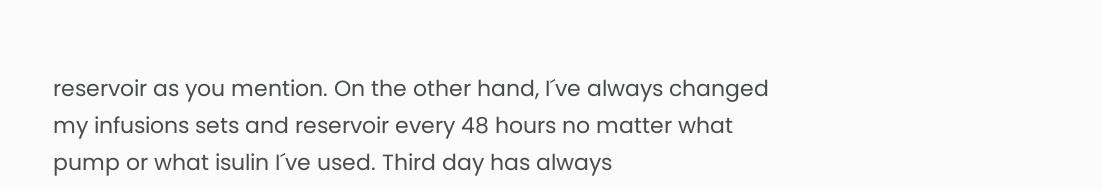reservoir as you mention. On the other hand, I´ve always changed my infusions sets and reservoir every 48 hours no matter what pump or what isulin I´ve used. Third day has always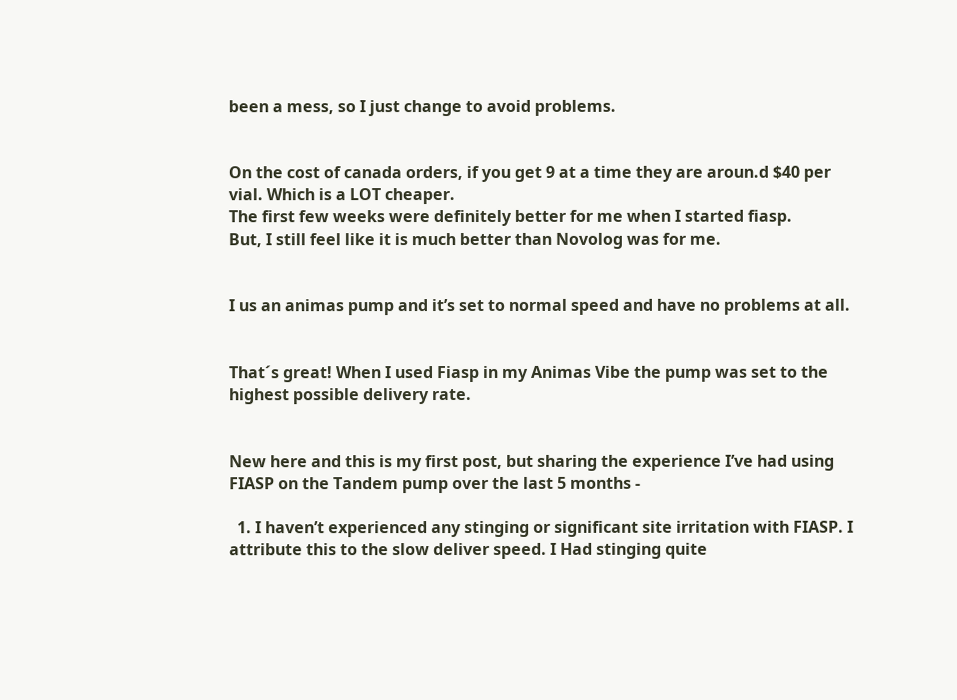been a mess, so I just change to avoid problems.


On the cost of canada orders, if you get 9 at a time they are aroun.d $40 per vial. Which is a LOT cheaper.
The first few weeks were definitely better for me when I started fiasp.
But, I still feel like it is much better than Novolog was for me.


I us an animas pump and it’s set to normal speed and have no problems at all.


That´s great! When I used Fiasp in my Animas Vibe the pump was set to the highest possible delivery rate.


New here and this is my first post, but sharing the experience I’ve had using FIASP on the Tandem pump over the last 5 months -

  1. I haven’t experienced any stinging or significant site irritation with FIASP. I attribute this to the slow deliver speed. I Had stinging quite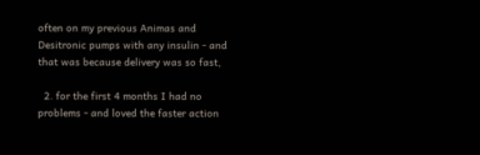often on my previous Animas and Desitronic pumps with any insulin - and that was because delivery was so fast,

  2. for the first 4 months I had no problems - and loved the faster action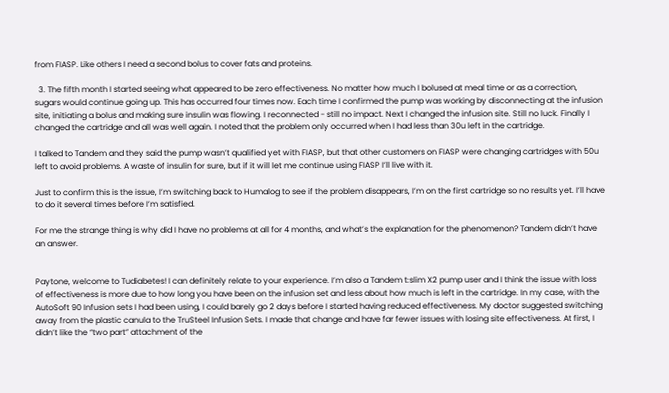from FIASP. Like others I need a second bolus to cover fats and proteins.

  3. The fifth month I started seeing what appeared to be zero effectiveness. No matter how much I bolused at meal time or as a correction, sugars would continue going up. This has occurred four times now. Each time I confirmed the pump was working by disconnecting at the infusion site, initiating a bolus and making sure insulin was flowing. I reconnected - still no impact. Next I changed the infusion site. Still no luck. Finally I changed the cartridge and all was well again. I noted that the problem only occurred when I had less than 30u left in the cartridge.

I talked to Tandem and they said the pump wasn’t qualified yet with FIASP, but that other customers on FIASP were changing cartridges with 50u left to avoid problems. A waste of insulin for sure, but if it will let me continue using FIASP I’ll live with it.

Just to confirm this is the issue, I’m switching back to Humalog to see if the problem disappears, I’m on the first cartridge so no results yet. I’ll have to do it several times before I’m satisfied.

For me the strange thing is why did I have no problems at all for 4 months, and what’s the explanation for the phenomenon? Tandem didn’t have an answer.


Paytone, welcome to Tudiabetes! I can definitely relate to your experience. I’m also a Tandem t:slim X2 pump user and I think the issue with loss of effectiveness is more due to how long you have been on the infusion set and less about how much is left in the cartridge. In my case, with the AutoSoft 90 Infusion sets I had been using, I could barely go 2 days before I started having reduced effectiveness. My doctor suggested switching away from the plastic canula to the TruSteel Infusion Sets. I made that change and have far fewer issues with losing site effectiveness. At first, I didn’t like the “two part” attachment of the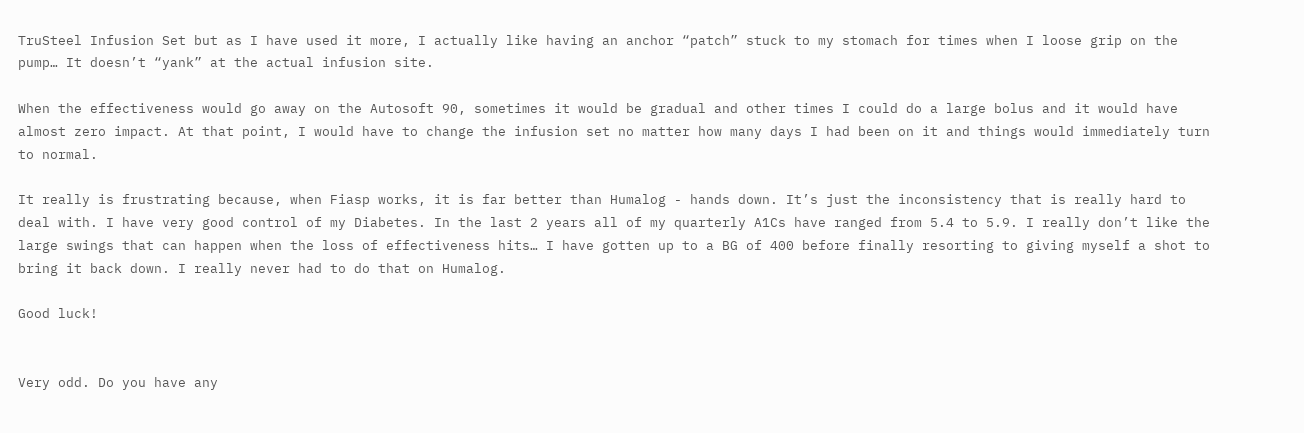TruSteel Infusion Set but as I have used it more, I actually like having an anchor “patch” stuck to my stomach for times when I loose grip on the pump… It doesn’t “yank” at the actual infusion site.

When the effectiveness would go away on the Autosoft 90, sometimes it would be gradual and other times I could do a large bolus and it would have almost zero impact. At that point, I would have to change the infusion set no matter how many days I had been on it and things would immediately turn to normal.

It really is frustrating because, when Fiasp works, it is far better than Humalog - hands down. It’s just the inconsistency that is really hard to deal with. I have very good control of my Diabetes. In the last 2 years all of my quarterly A1Cs have ranged from 5.4 to 5.9. I really don’t like the large swings that can happen when the loss of effectiveness hits… I have gotten up to a BG of 400 before finally resorting to giving myself a shot to bring it back down. I really never had to do that on Humalog.

Good luck!


Very odd. Do you have any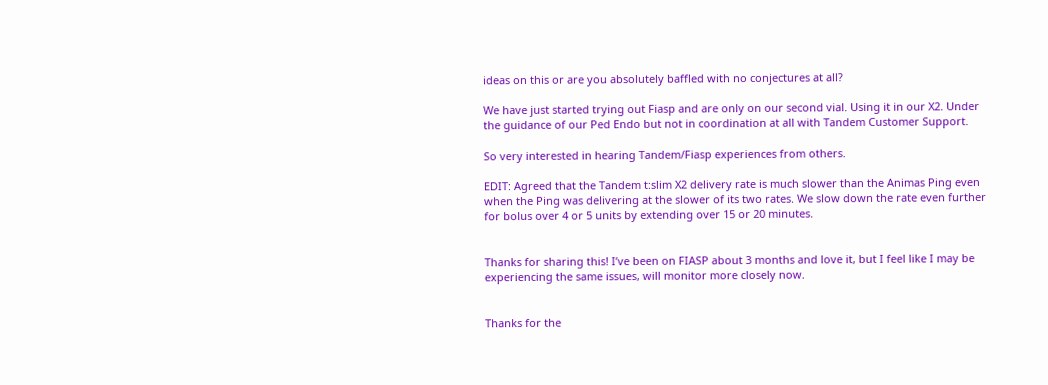ideas on this or are you absolutely baffled with no conjectures at all?

We have just started trying out Fiasp and are only on our second vial. Using it in our X2. Under the guidance of our Ped Endo but not in coordination at all with Tandem Customer Support.

So very interested in hearing Tandem/Fiasp experiences from others.

EDIT: Agreed that the Tandem t:slim X2 delivery rate is much slower than the Animas Ping even when the Ping was delivering at the slower of its two rates. We slow down the rate even further for bolus over 4 or 5 units by extending over 15 or 20 minutes.


Thanks for sharing this! I’ve been on FIASP about 3 months and love it, but I feel like I may be experiencing the same issues, will monitor more closely now.


Thanks for the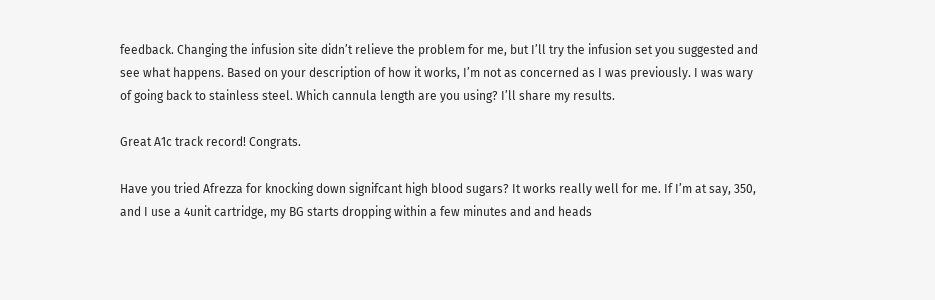feedback. Changing the infusion site didn’t relieve the problem for me, but I’ll try the infusion set you suggested and see what happens. Based on your description of how it works, I’m not as concerned as I was previously. I was wary of going back to stainless steel. Which cannula length are you using? I’ll share my results.

Great A1c track record! Congrats.

Have you tried Afrezza for knocking down signifcant high blood sugars? It works really well for me. If I’m at say, 350, and I use a 4unit cartridge, my BG starts dropping within a few minutes and and heads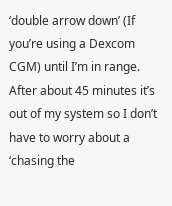‘double arrow down’ (If you’re using a Dexcom CGM) until I’m in range. After about 45 minutes it’s out of my system so I don’t have to worry about a ‘chasing the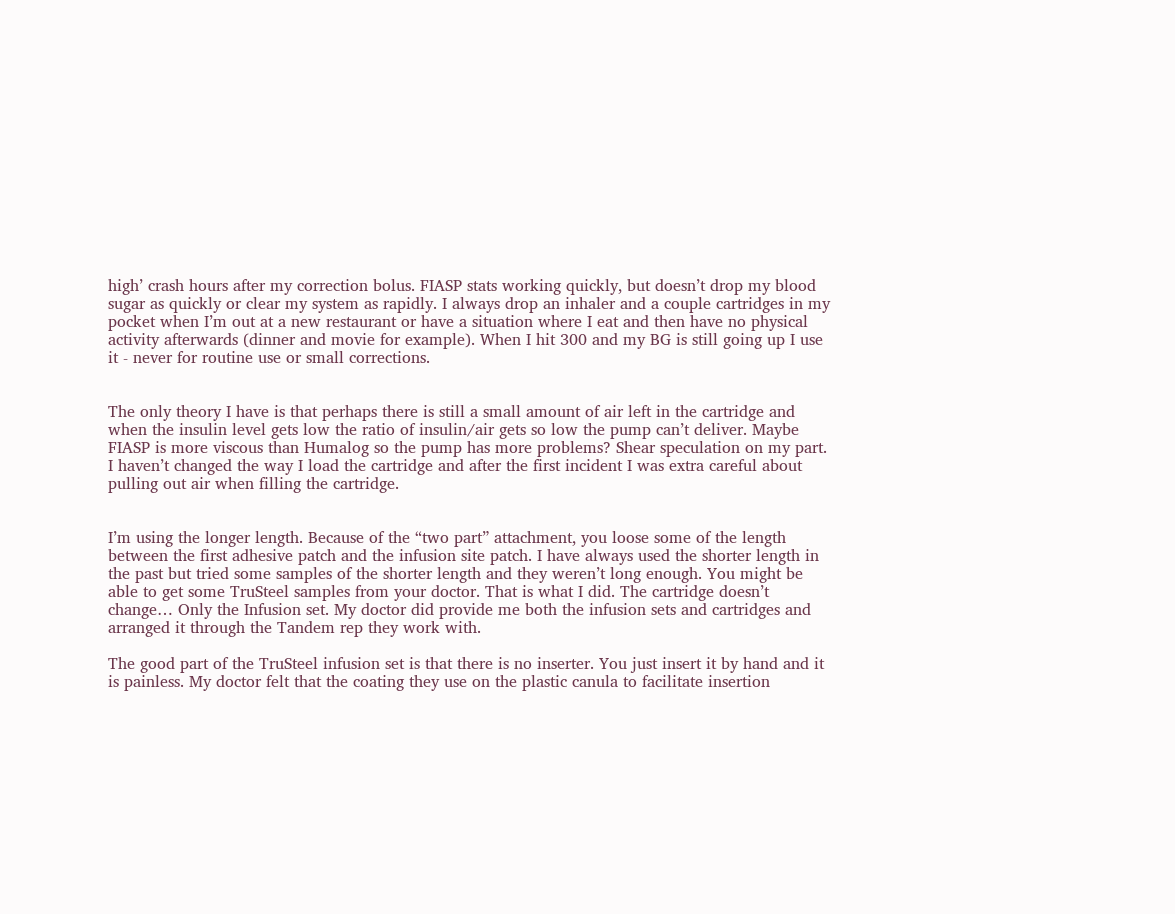high’ crash hours after my correction bolus. FIASP stats working quickly, but doesn’t drop my blood sugar as quickly or clear my system as rapidly. I always drop an inhaler and a couple cartridges in my pocket when I’m out at a new restaurant or have a situation where I eat and then have no physical activity afterwards (dinner and movie for example). When I hit 300 and my BG is still going up I use it - never for routine use or small corrections.


The only theory I have is that perhaps there is still a small amount of air left in the cartridge and when the insulin level gets low the ratio of insulin/air gets so low the pump can’t deliver. Maybe FIASP is more viscous than Humalog so the pump has more problems? Shear speculation on my part. I haven’t changed the way I load the cartridge and after the first incident I was extra careful about pulling out air when filling the cartridge.


I’m using the longer length. Because of the “two part” attachment, you loose some of the length between the first adhesive patch and the infusion site patch. I have always used the shorter length in the past but tried some samples of the shorter length and they weren’t long enough. You might be able to get some TruSteel samples from your doctor. That is what I did. The cartridge doesn’t change… Only the Infusion set. My doctor did provide me both the infusion sets and cartridges and arranged it through the Tandem rep they work with.

The good part of the TruSteel infusion set is that there is no inserter. You just insert it by hand and it is painless. My doctor felt that the coating they use on the plastic canula to facilitate insertion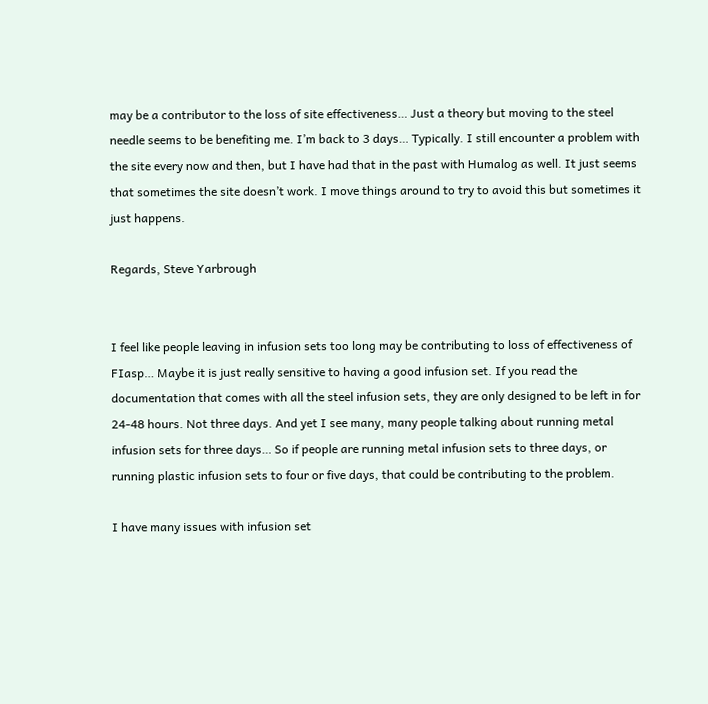may be a contributor to the loss of site effectiveness… Just a theory but moving to the steel needle seems to be benefiting me. I’m back to 3 days… Typically. I still encounter a problem with the site every now and then, but I have had that in the past with Humalog as well. It just seems that sometimes the site doesn’t work. I move things around to try to avoid this but sometimes it just happens.

Regards, Steve Yarbrough


I feel like people leaving in infusion sets too long may be contributing to loss of effectiveness of FIasp… Maybe it is just really sensitive to having a good infusion set. If you read the documentation that comes with all the steel infusion sets, they are only designed to be left in for 24-48 hours. Not three days. And yet I see many, many people talking about running metal infusion sets for three days… So if people are running metal infusion sets to three days, or running plastic infusion sets to four or five days, that could be contributing to the problem.

I have many issues with infusion set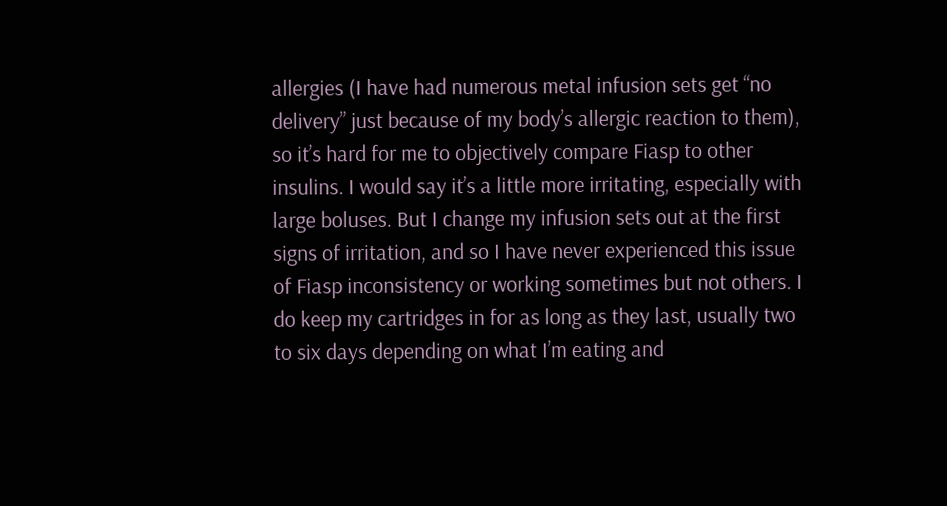allergies (I have had numerous metal infusion sets get “no delivery” just because of my body’s allergic reaction to them), so it’s hard for me to objectively compare Fiasp to other insulins. I would say it’s a little more irritating, especially with large boluses. But I change my infusion sets out at the first signs of irritation, and so I have never experienced this issue of Fiasp inconsistency or working sometimes but not others. I do keep my cartridges in for as long as they last, usually two to six days depending on what I’m eating and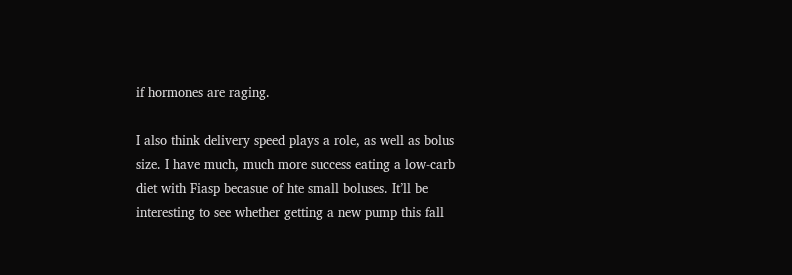if hormones are raging.

I also think delivery speed plays a role, as well as bolus size. I have much, much more success eating a low-carb diet with Fiasp becasue of hte small boluses. It’ll be interesting to see whether getting a new pump this fall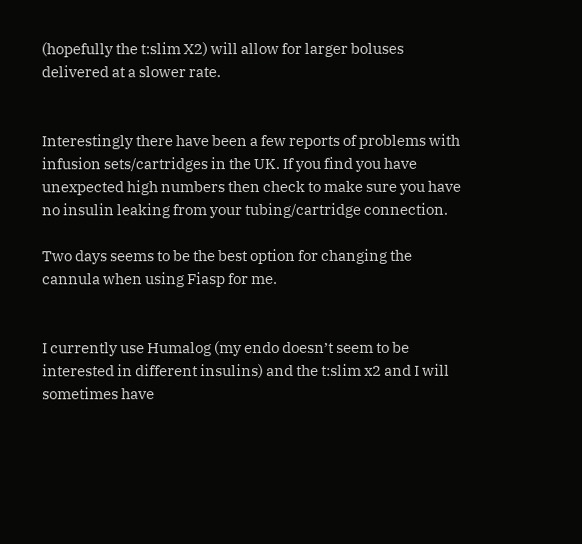(hopefully the t:slim X2) will allow for larger boluses delivered at a slower rate.


Interestingly there have been a few reports of problems with infusion sets/cartridges in the UK. If you find you have unexpected high numbers then check to make sure you have no insulin leaking from your tubing/cartridge connection.

Two days seems to be the best option for changing the cannula when using Fiasp for me.


I currently use Humalog (my endo doesn’t seem to be interested in different insulins) and the t:slim x2 and I will sometimes have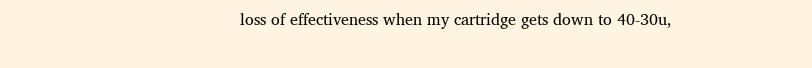loss of effectiveness when my cartridge gets down to 40-30u,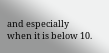and especially when it is below 10.